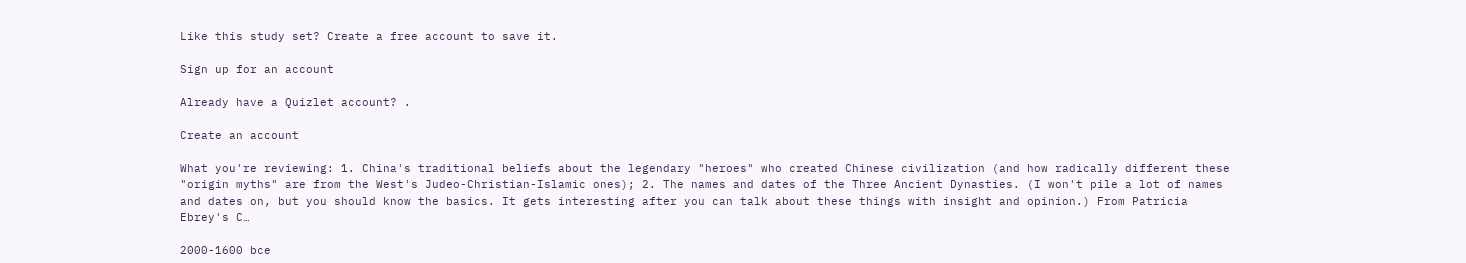Like this study set? Create a free account to save it.

Sign up for an account

Already have a Quizlet account? .

Create an account

What you're reviewing: 1. China's traditional beliefs about the legendary "heroes" who created Chinese civilization (and how radically different these "origin myths" are from the West's Judeo-Christian-Islamic ones); 2. The names and dates of the Three Ancient Dynasties. (I won't pile a lot of names and dates on, but you should know the basics. It gets interesting after you can talk about these things with insight and opinion.) From Patricia Ebrey's C…

2000-1600 bce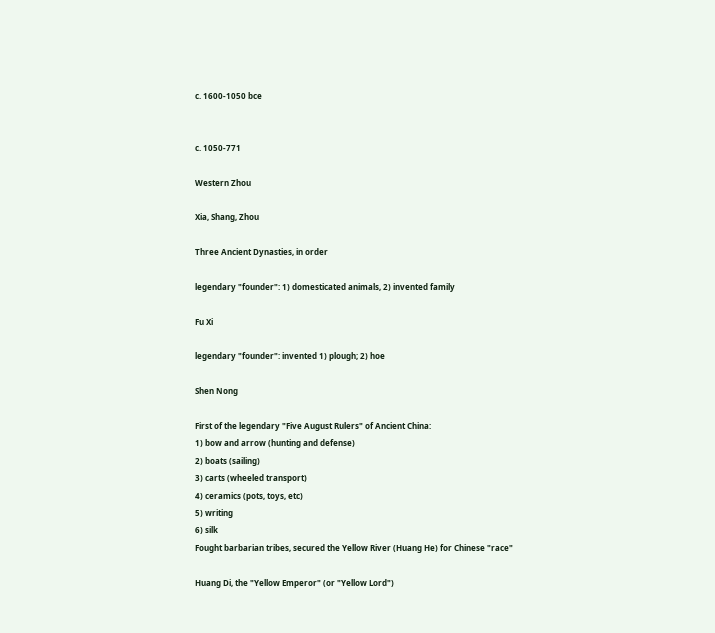c. 1600-1050 bce


c. 1050-771

Western Zhou

Xia, Shang, Zhou

Three Ancient Dynasties, in order

legendary "founder": 1) domesticated animals, 2) invented family

Fu Xi

legendary "founder": invented 1) plough; 2) hoe

Shen Nong

First of the legendary "Five August Rulers" of Ancient China:
1) bow and arrow (hunting and defense)
2) boats (sailing)
3) carts (wheeled transport)
4) ceramics (pots, toys, etc)
5) writing
6) silk
Fought barbarian tribes, secured the Yellow River (Huang He) for Chinese "race"

Huang Di, the "Yellow Emperor" (or "Yellow Lord")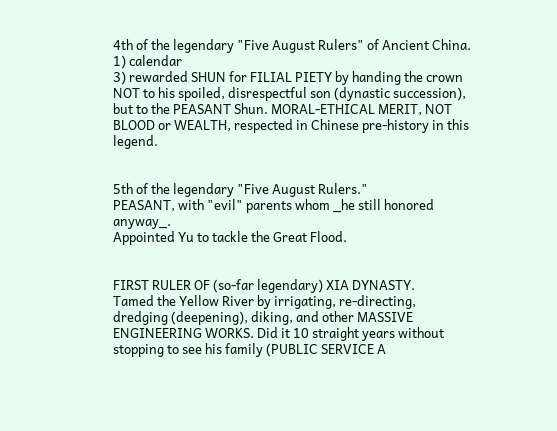4th of the legendary "Five August Rulers" of Ancient China.
1) calendar
3) rewarded SHUN for FILIAL PIETY by handing the crown NOT to his spoiled, disrespectful son (dynastic succession), but to the PEASANT Shun. MORAL-ETHICAL MERIT, NOT BLOOD or WEALTH, respected in Chinese pre-history in this legend.


5th of the legendary "Five August Rulers."
PEASANT, with "evil" parents whom _he still honored anyway_.
Appointed Yu to tackle the Great Flood.


FIRST RULER OF (so-far legendary) XIA DYNASTY.
Tamed the Yellow River by irrigating, re-directing, dredging (deepening), diking, and other MASSIVE ENGINEERING WORKS. Did it 10 straight years without stopping to see his family (PUBLIC SERVICE A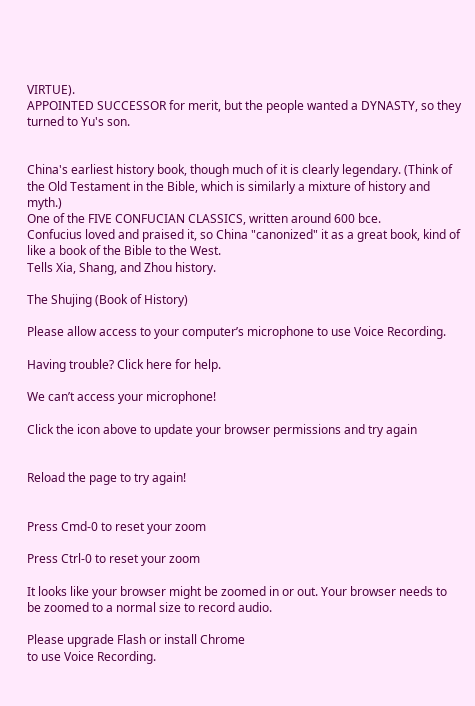VIRTUE).
APPOINTED SUCCESSOR for merit, but the people wanted a DYNASTY, so they turned to Yu's son.


China's earliest history book, though much of it is clearly legendary. (Think of the Old Testament in the Bible, which is similarly a mixture of history and myth.)
One of the FIVE CONFUCIAN CLASSICS, written around 600 bce.
Confucius loved and praised it, so China "canonized" it as a great book, kind of like a book of the Bible to the West.
Tells Xia, Shang, and Zhou history.

The Shujing (Book of History)

Please allow access to your computer’s microphone to use Voice Recording.

Having trouble? Click here for help.

We can’t access your microphone!

Click the icon above to update your browser permissions and try again


Reload the page to try again!


Press Cmd-0 to reset your zoom

Press Ctrl-0 to reset your zoom

It looks like your browser might be zoomed in or out. Your browser needs to be zoomed to a normal size to record audio.

Please upgrade Flash or install Chrome
to use Voice Recording.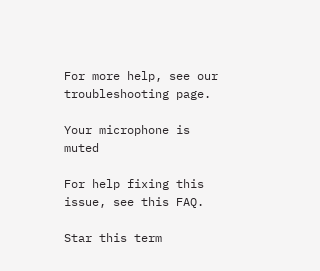For more help, see our troubleshooting page.

Your microphone is muted

For help fixing this issue, see this FAQ.

Star this term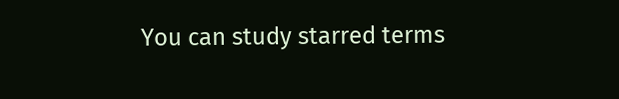You can study starred terms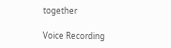together

Voice Recording